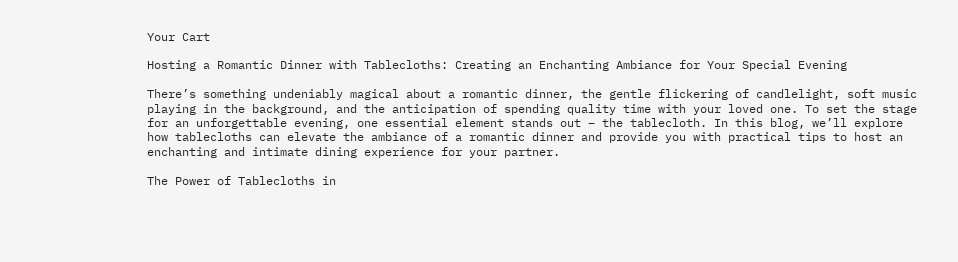Your Cart

Hosting a Romantic Dinner with Tablecloths: Creating an Enchanting Ambiance for Your Special Evening

There’s something undeniably magical about a romantic dinner, the gentle flickering of candlelight, soft music playing in the background, and the anticipation of spending quality time with your loved one. To set the stage for an unforgettable evening, one essential element stands out – the tablecloth. In this blog, we’ll explore how tablecloths can elevate the ambiance of a romantic dinner and provide you with practical tips to host an enchanting and intimate dining experience for your partner.

The Power of Tablecloths in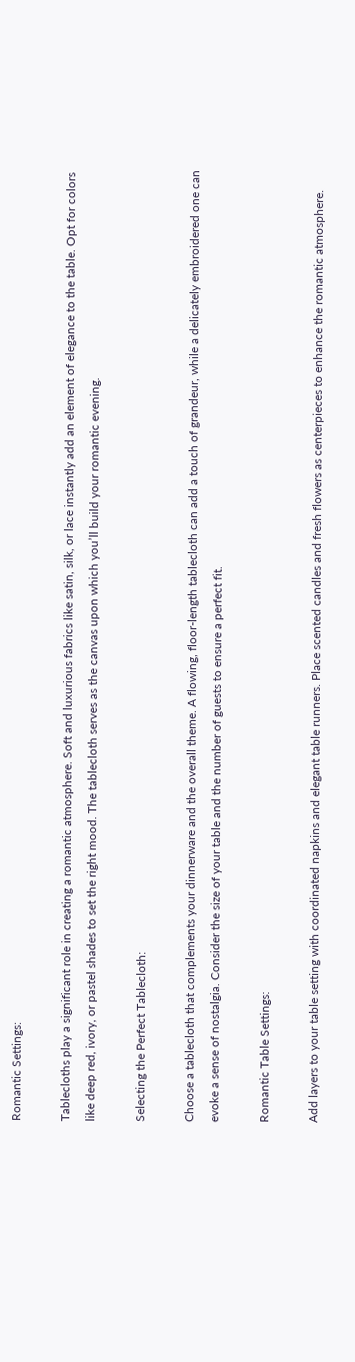Romantic Settings:

Tablecloths play a significant role in creating a romantic atmosphere. Soft and luxurious fabrics like satin, silk, or lace instantly add an element of elegance to the table. Opt for colors like deep red, ivory, or pastel shades to set the right mood. The tablecloth serves as the canvas upon which you’ll build your romantic evening.

Selecting the Perfect Tablecloth:

Choose a tablecloth that complements your dinnerware and the overall theme. A flowing, floor-length tablecloth can add a touch of grandeur, while a delicately embroidered one can evoke a sense of nostalgia. Consider the size of your table and the number of guests to ensure a perfect fit.

Romantic Table Settings:

Add layers to your table setting with coordinated napkins and elegant table runners. Place scented candles and fresh flowers as centerpieces to enhance the romantic atmosphere.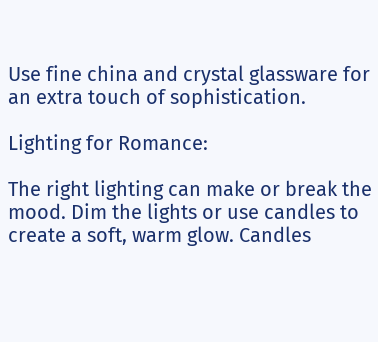Use fine china and crystal glassware for an extra touch of sophistication.

Lighting for Romance:

The right lighting can make or break the mood. Dim the lights or use candles to create a soft, warm glow. Candles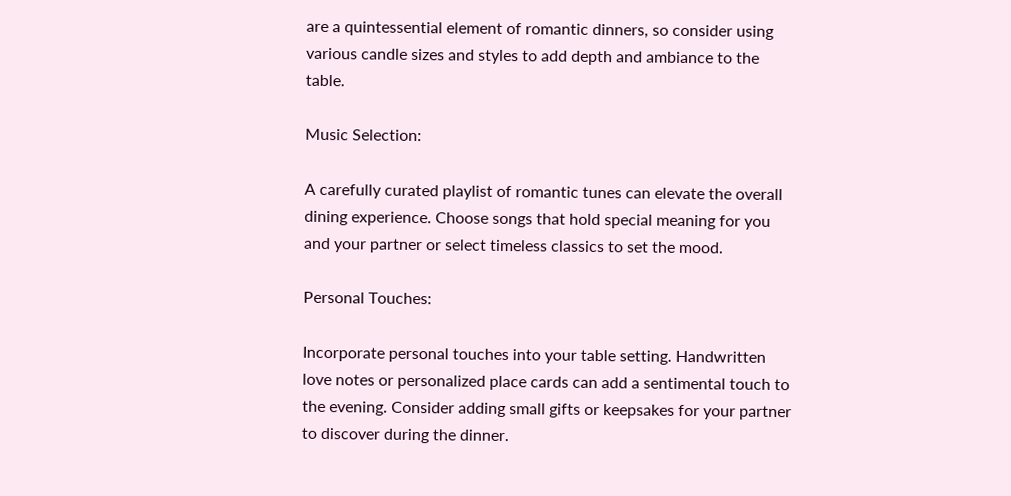are a quintessential element of romantic dinners, so consider using various candle sizes and styles to add depth and ambiance to the table.

Music Selection:

A carefully curated playlist of romantic tunes can elevate the overall dining experience. Choose songs that hold special meaning for you and your partner or select timeless classics to set the mood.

Personal Touches:

Incorporate personal touches into your table setting. Handwritten love notes or personalized place cards can add a sentimental touch to the evening. Consider adding small gifts or keepsakes for your partner to discover during the dinner.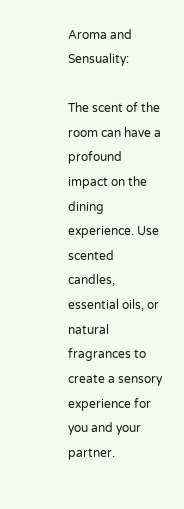Aroma and Sensuality:

The scent of the room can have a profound impact on the dining experience. Use scented candles, essential oils, or natural fragrances to create a sensory experience for you and your partner.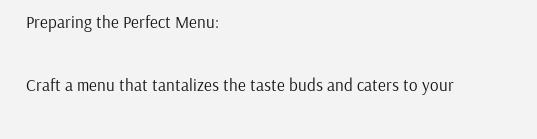Preparing the Perfect Menu:

Craft a menu that tantalizes the taste buds and caters to your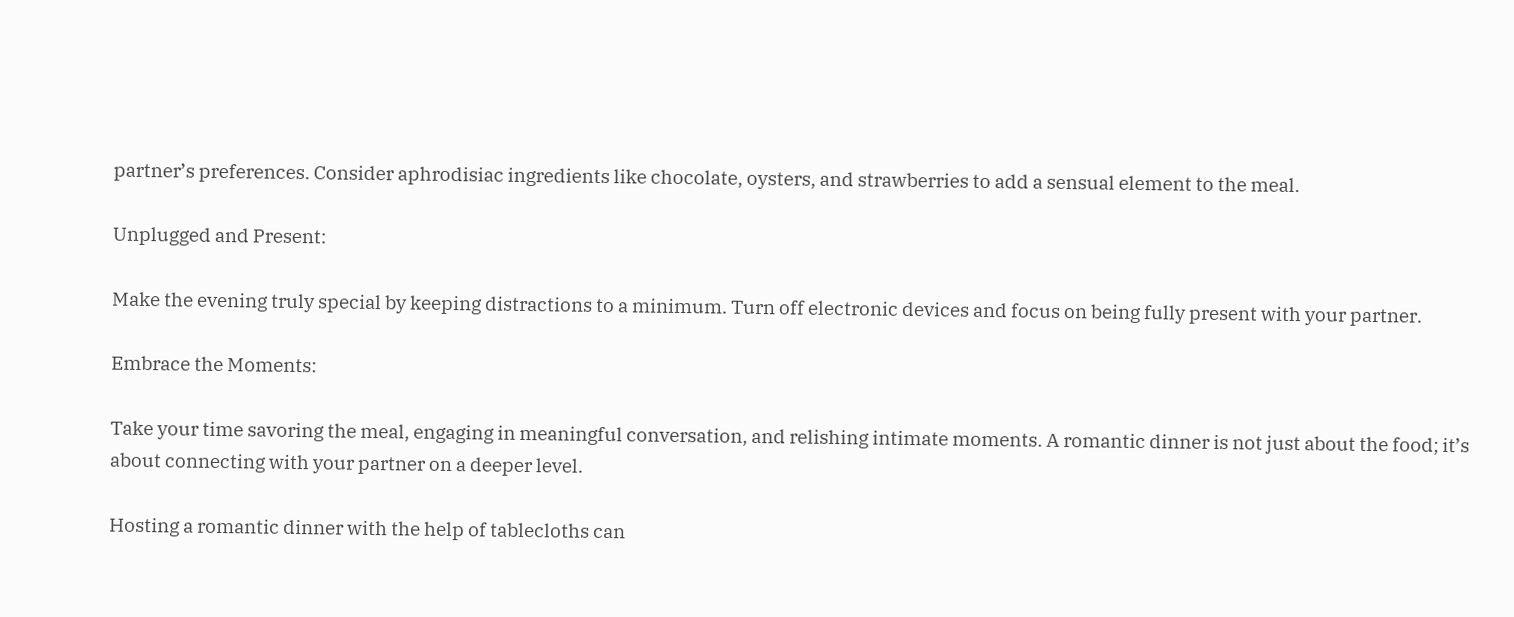partner’s preferences. Consider aphrodisiac ingredients like chocolate, oysters, and strawberries to add a sensual element to the meal.

Unplugged and Present:

Make the evening truly special by keeping distractions to a minimum. Turn off electronic devices and focus on being fully present with your partner.

Embrace the Moments:

Take your time savoring the meal, engaging in meaningful conversation, and relishing intimate moments. A romantic dinner is not just about the food; it’s about connecting with your partner on a deeper level.

Hosting a romantic dinner with the help of tablecloths can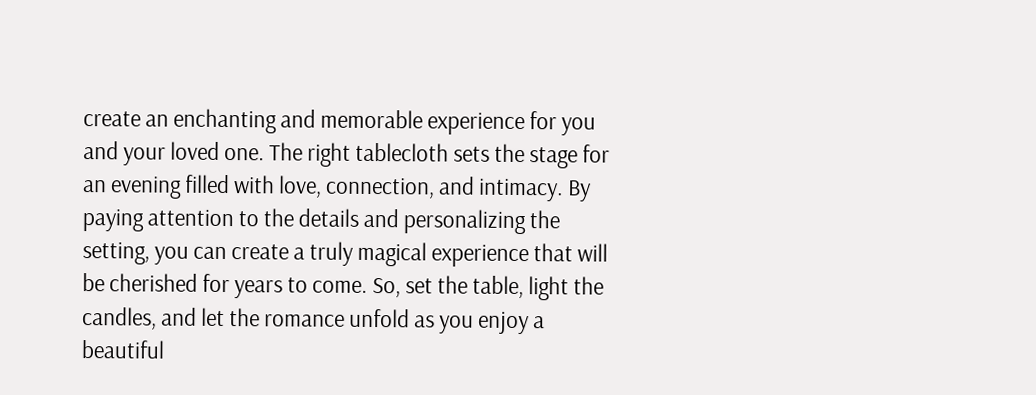create an enchanting and memorable experience for you and your loved one. The right tablecloth sets the stage for an evening filled with love, connection, and intimacy. By paying attention to the details and personalizing the setting, you can create a truly magical experience that will be cherished for years to come. So, set the table, light the candles, and let the romance unfold as you enjoy a beautiful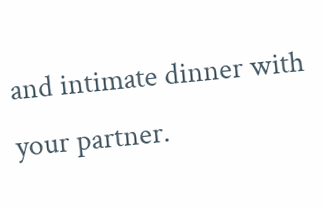and intimate dinner with your partner.